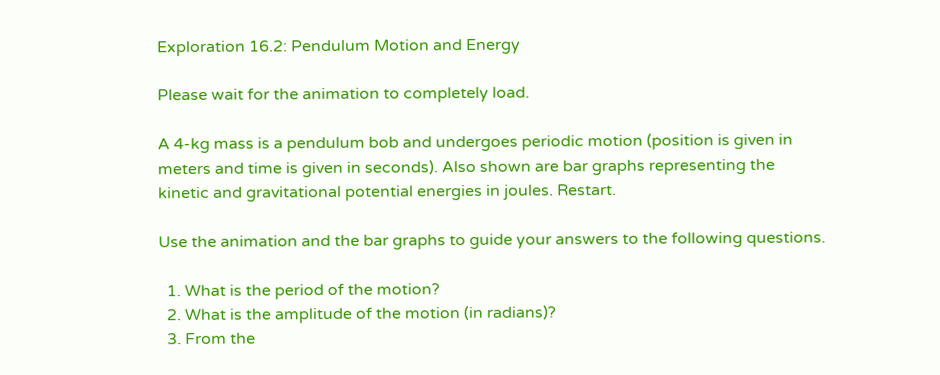Exploration 16.2: Pendulum Motion and Energy

Please wait for the animation to completely load.

A 4-kg mass is a pendulum bob and undergoes periodic motion (position is given in meters and time is given in seconds). Also shown are bar graphs representing the kinetic and gravitational potential energies in joules. Restart.

Use the animation and the bar graphs to guide your answers to the following questions.

  1. What is the period of the motion?
  2. What is the amplitude of the motion (in radians)?
  3. From the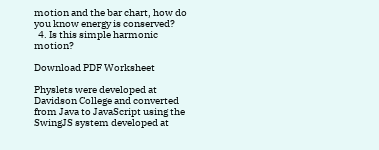motion and the bar chart, how do you know energy is conserved?
  4. Is this simple harmonic motion?

Download PDF Worksheet

Physlets were developed at Davidson College and converted from Java to JavaScript using the SwingJS system developed at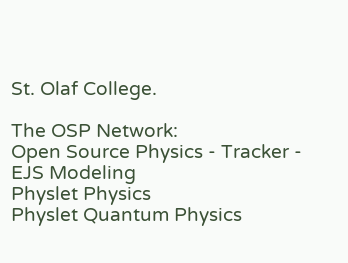St. Olaf College.

The OSP Network:
Open Source Physics - Tracker - EJS Modeling
Physlet Physics
Physlet Quantum Physics